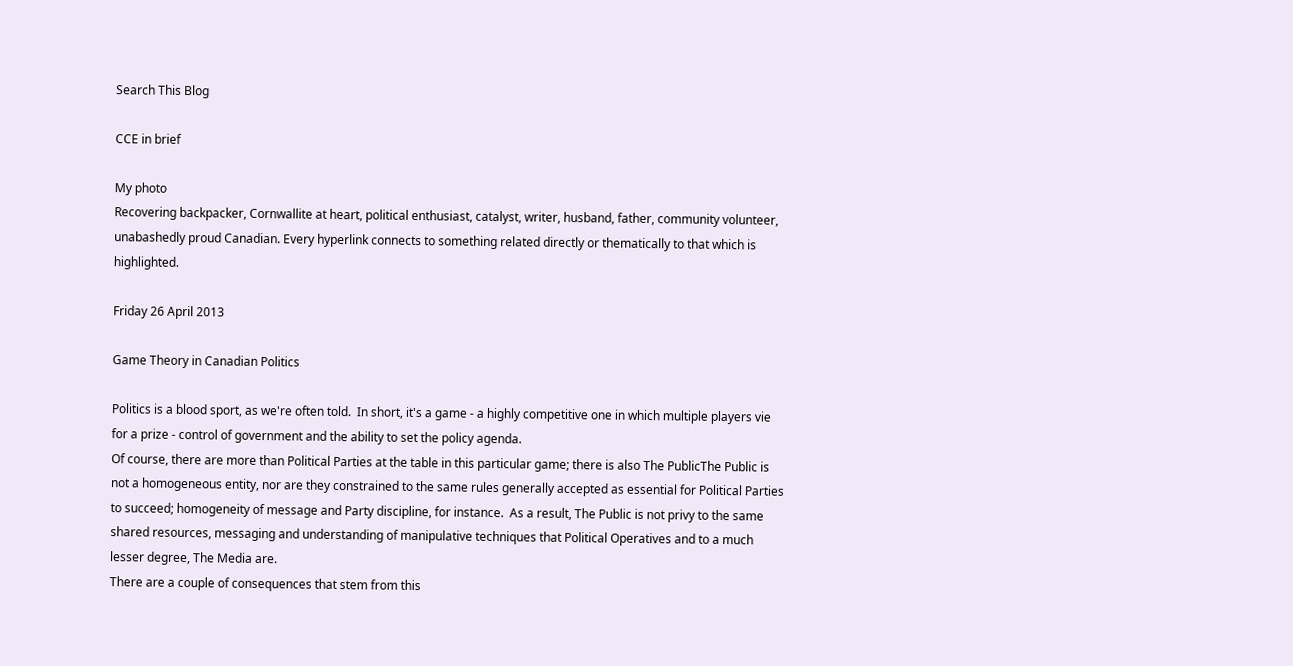Search This Blog

CCE in brief

My photo
Recovering backpacker, Cornwallite at heart, political enthusiast, catalyst, writer, husband, father, community volunteer, unabashedly proud Canadian. Every hyperlink connects to something related directly or thematically to that which is highlighted.

Friday 26 April 2013

Game Theory in Canadian Politics

Politics is a blood sport, as we're often told.  In short, it's a game - a highly competitive one in which multiple players vie for a prize - control of government and the ability to set the policy agenda.
Of course, there are more than Political Parties at the table in this particular game; there is also The PublicThe Public is not a homogeneous entity, nor are they constrained to the same rules generally accepted as essential for Political Parties to succeed; homogeneity of message and Party discipline, for instance.  As a result, The Public is not privy to the same shared resources, messaging and understanding of manipulative techniques that Political Operatives and to a much lesser degree, The Media are.
There are a couple of consequences that stem from this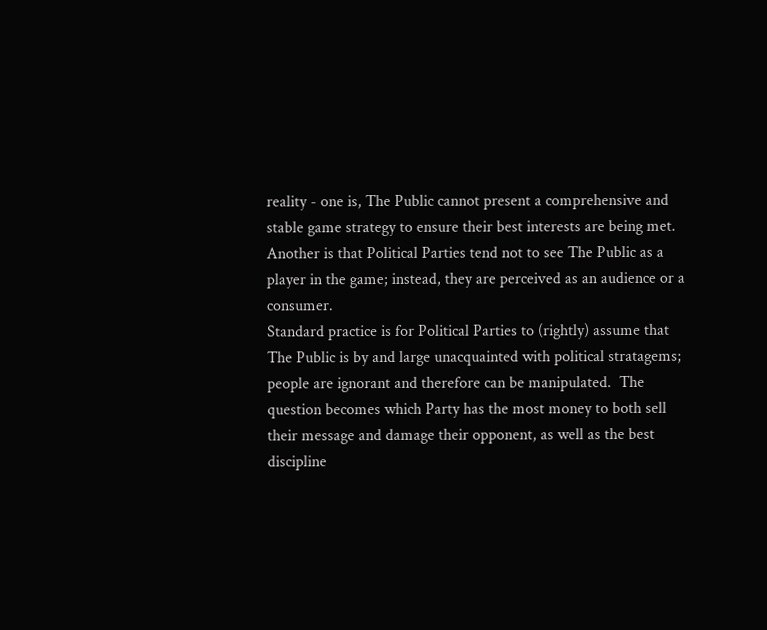reality - one is, The Public cannot present a comprehensive and stable game strategy to ensure their best interests are being met.  Another is that Political Parties tend not to see The Public as a player in the game; instead, they are perceived as an audience or a consumer.
Standard practice is for Political Parties to (rightly) assume that The Public is by and large unacquainted with political stratagems; people are ignorant and therefore can be manipulated.  The question becomes which Party has the most money to both sell their message and damage their opponent, as well as the best discipline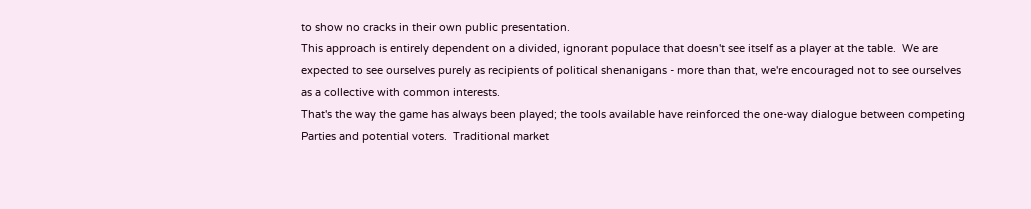to show no cracks in their own public presentation.
This approach is entirely dependent on a divided, ignorant populace that doesn't see itself as a player at the table.  We are expected to see ourselves purely as recipients of political shenanigans - more than that, we're encouraged not to see ourselves as a collective with common interests.
That's the way the game has always been played; the tools available have reinforced the one-way dialogue between competing Parties and potential voters.  Traditional market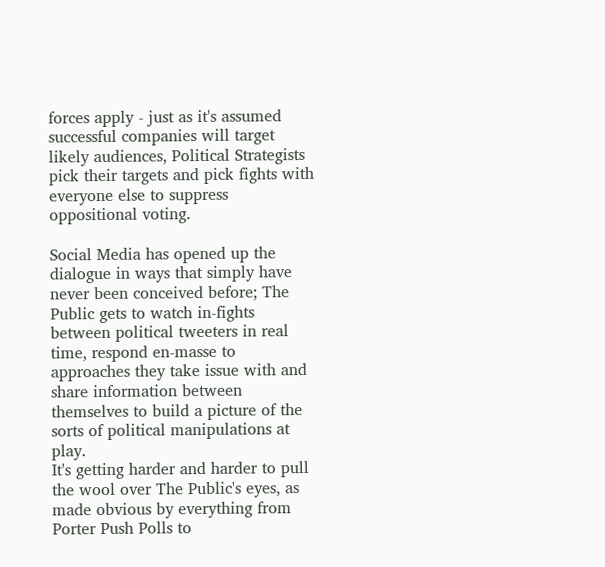forces apply - just as it's assumed successful companies will target likely audiences, Political Strategists pick their targets and pick fights with everyone else to suppress oppositional voting.

Social Media has opened up the dialogue in ways that simply have never been conceived before; The Public gets to watch in-fights between political tweeters in real time, respond en-masse to approaches they take issue with and share information between themselves to build a picture of the sorts of political manipulations at play.
It's getting harder and harder to pull the wool over The Public's eyes, as made obvious by everything from Porter Push Polls to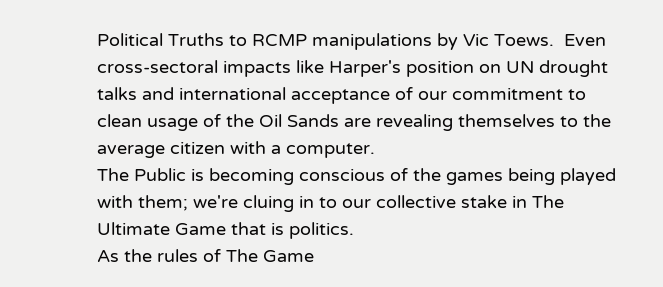Political Truths to RCMP manipulations by Vic Toews.  Even cross-sectoral impacts like Harper's position on UN drought talks and international acceptance of our commitment to clean usage of the Oil Sands are revealing themselves to the average citizen with a computer.
The Public is becoming conscious of the games being played with them; we're cluing in to our collective stake in The Ultimate Game that is politics.
As the rules of The Game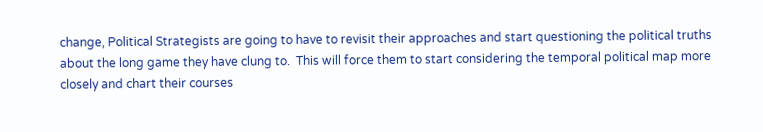change, Political Strategists are going to have to revisit their approaches and start questioning the political truths about the long game they have clung to.  This will force them to start considering the temporal political map more closely and chart their courses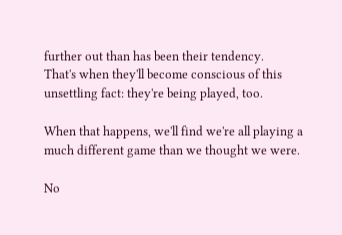further out than has been their tendency.
That's when they'll become conscious of this unsettling fact: they're being played, too.

When that happens, we'll find we're all playing a much different game than we thought we were.

No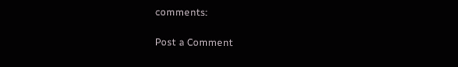comments:

Post a Comment